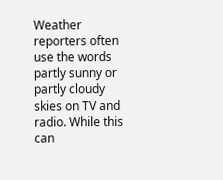Weather reporters often use the words partly sunny or partly cloudy skies on TV and radio. While this can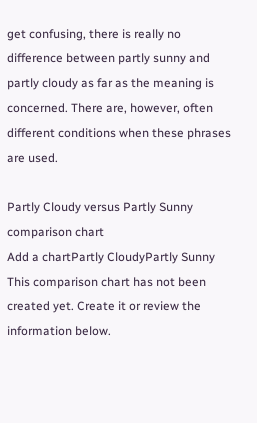get confusing, there is really no difference between partly sunny and partly cloudy as far as the meaning is concerned. There are, however, often different conditions when these phrases are used.

Partly Cloudy versus Partly Sunny comparison chart
Add a chartPartly CloudyPartly Sunny
This comparison chart has not been created yet. Create it or review the information below.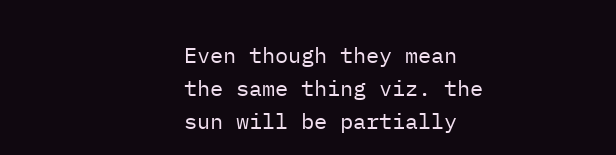Even though they mean the same thing viz. the sun will be partially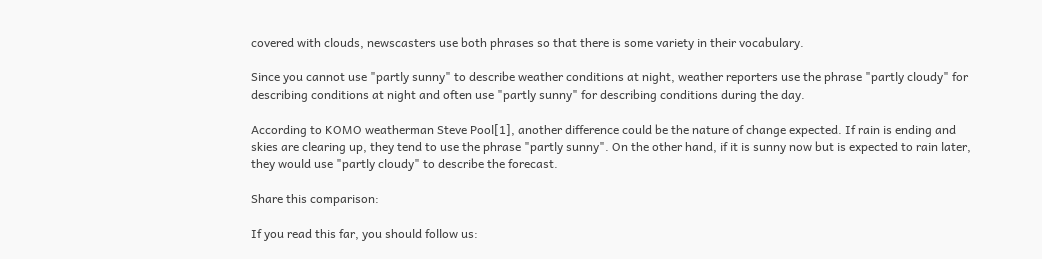covered with clouds, newscasters use both phrases so that there is some variety in their vocabulary.

Since you cannot use "partly sunny" to describe weather conditions at night, weather reporters use the phrase "partly cloudy" for describing conditions at night and often use "partly sunny" for describing conditions during the day.

According to KOMO weatherman Steve Pool[1], another difference could be the nature of change expected. If rain is ending and skies are clearing up, they tend to use the phrase "partly sunny". On the other hand, if it is sunny now but is expected to rain later, they would use "partly cloudy" to describe the forecast.

Share this comparison:

If you read this far, you should follow us: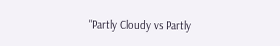"Partly Cloudy vs Partly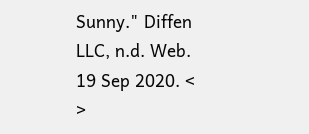Sunny." Diffen LLC, n.d. Web. 19 Sep 2020. < >